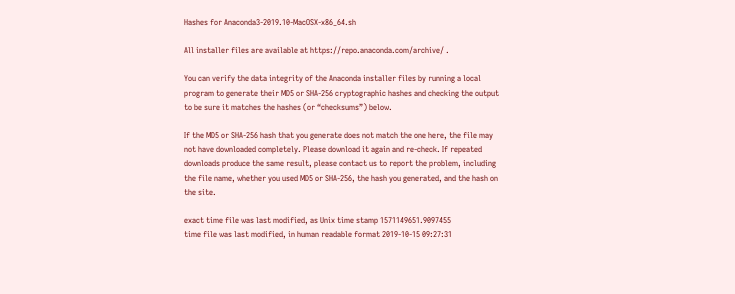Hashes for Anaconda3-2019.10-MacOSX-x86_64.sh

All installer files are available at https://repo.anaconda.com/archive/ .

You can verify the data integrity of the Anaconda installer files by running a local program to generate their MD5 or SHA-256 cryptographic hashes and checking the output to be sure it matches the hashes (or “checksums”) below.

If the MD5 or SHA-256 hash that you generate does not match the one here, the file may not have downloaded completely. Please download it again and re-check. If repeated downloads produce the same result, please contact us to report the problem, including the file name, whether you used MD5 or SHA-256, the hash you generated, and the hash on the site.

exact time file was last modified, as Unix time stamp 1571149651.9097455
time file was last modified, in human readable format 2019-10-15 09:27:31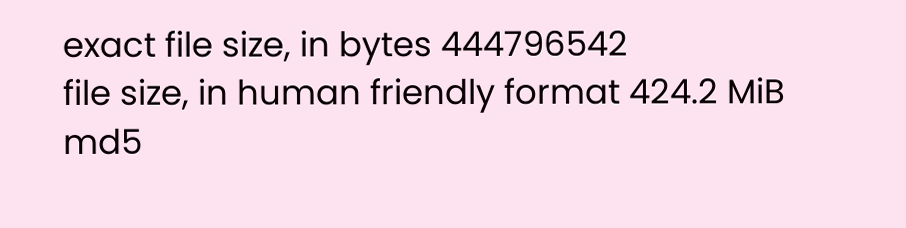exact file size, in bytes 444796542
file size, in human friendly format 424.2 MiB
md5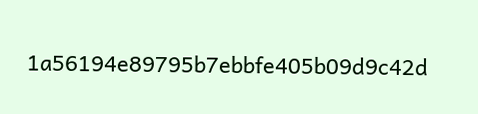1a56194e89795b7ebbfe405b09d9c42d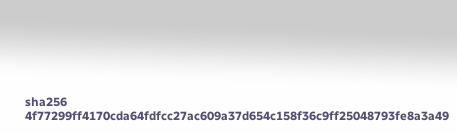sha256 4f77299ff4170cda64fdfcc27ac609a37d654c158f36c9ff25048793fe8a3a49